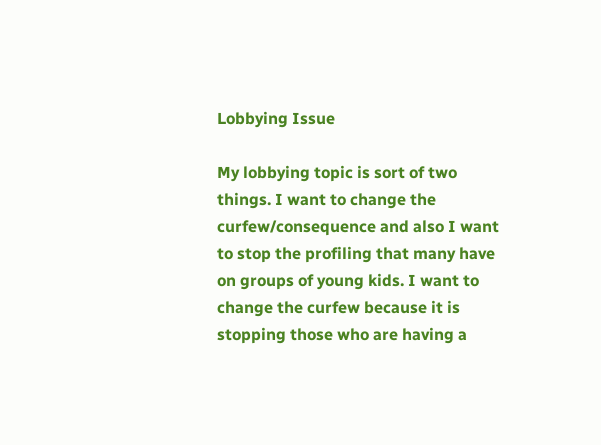Lobbying Issue

My lobbying topic is sort of two things. I want to change the curfew/consequence and also I want to stop the profiling that many have on groups of young kids. I want to change the curfew because it is stopping those who are having a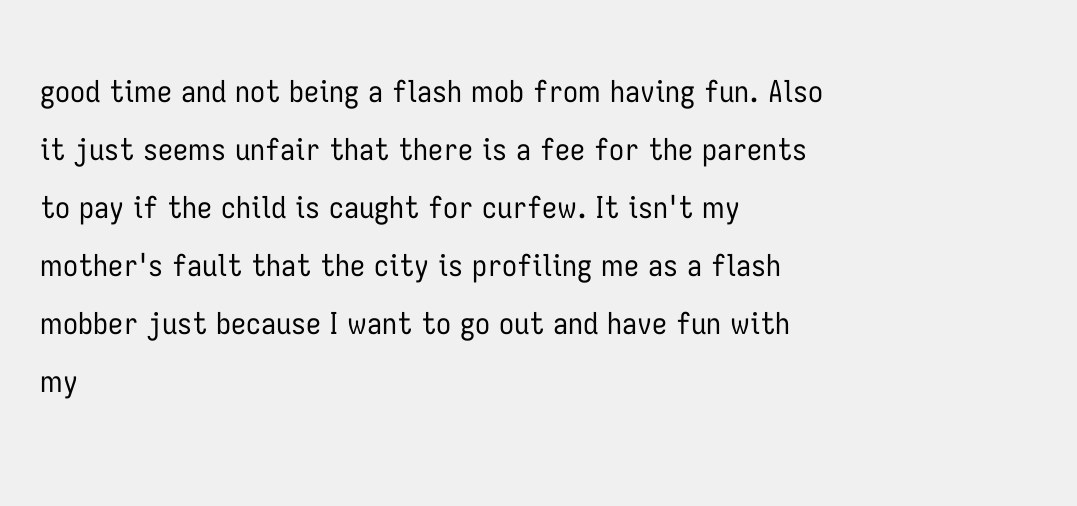good time and not being a flash mob from having fun. Also it just seems unfair that there is a fee for the parents to pay if the child is caught for curfew. It isn't my mother's fault that the city is profiling me as a flash mobber just because I want to go out and have fun with my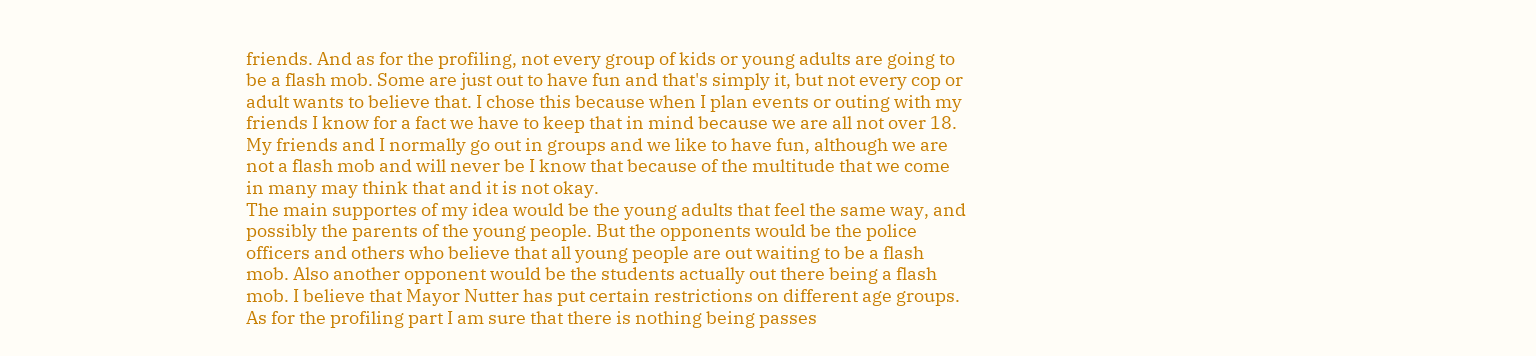friends. And as for the profiling, not every group of kids or young adults are going to be a flash mob. Some are just out to have fun and that's simply it, but not every cop or adult wants to believe that. I chose this because when I plan events or outing with my friends I know for a fact we have to keep that in mind because we are all not over 18. My friends and I normally go out in groups and we like to have fun, although we are not a flash mob and will never be I know that because of the multitude that we come in many may think that and it is not okay.
The main supportes of my idea would be the young adults that feel the same way, and possibly the parents of the young people. But the opponents would be the police officers and others who believe that all young people are out waiting to be a flash mob. Also another opponent would be the students actually out there being a flash mob. I believe that Mayor Nutter has put certain restrictions on different age groups. As for the profiling part I am sure that there is nothing being passes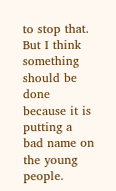to stop that. But I think something should be done because it is putting a bad name on the young people.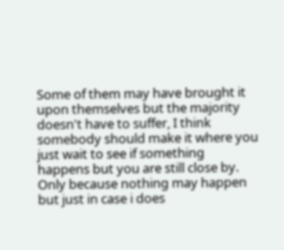Some of them may have brought it upon themselves but the majority doesn't have to suffer, I think somebody should make it where you just wait to see if something happens but you are still close by. Only because nothing may happen but just in case i does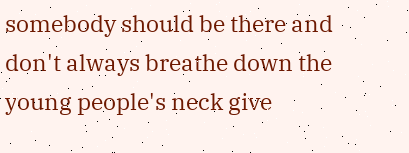somebody should be there and don't always breathe down the young people's neck give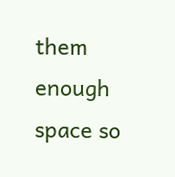them enough space so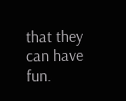that they can have fun.